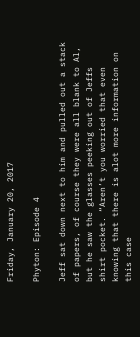Friday, January 20, 2017

Phyton: Episode 4

Jeff sat down next to him and pulled out a stack of papers, of course they were all blank to Al, but he saw the glasses peeking out of Jeffs shirt pocket. “Aren’t you worried that even knowing that there is alot more information on this case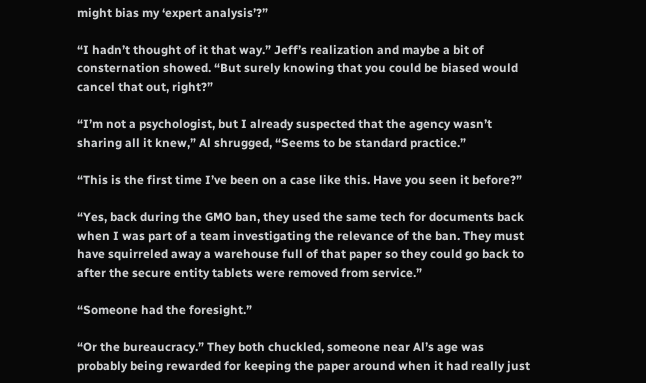might bias my ‘expert analysis’?”

“I hadn’t thought of it that way.” Jeff’s realization and maybe a bit of consternation showed. “But surely knowing that you could be biased would cancel that out, right?”

“I’m not a psychologist, but I already suspected that the agency wasn’t sharing all it knew,” Al shrugged, “Seems to be standard practice.”

“This is the first time I’ve been on a case like this. Have you seen it before?”

“Yes, back during the GMO ban, they used the same tech for documents back when I was part of a team investigating the relevance of the ban. They must have squirreled away a warehouse full of that paper so they could go back to after the secure entity tablets were removed from service.”

“Someone had the foresight.”

“Or the bureaucracy.” They both chuckled, someone near Al’s age was probably being rewarded for keeping the paper around when it had really just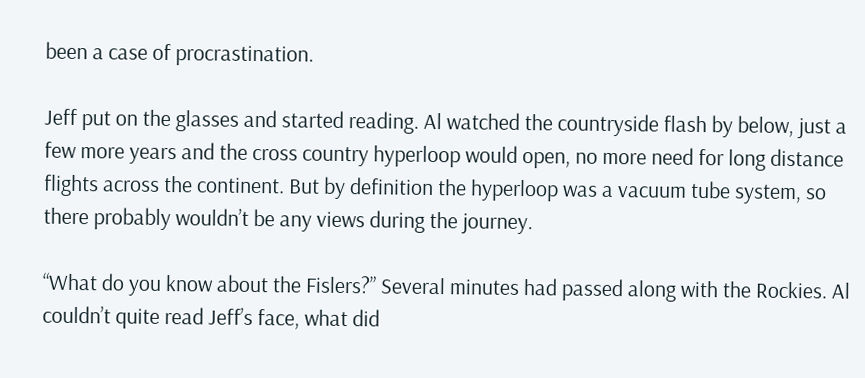been a case of procrastination.

Jeff put on the glasses and started reading. Al watched the countryside flash by below, just a few more years and the cross country hyperloop would open, no more need for long distance flights across the continent. But by definition the hyperloop was a vacuum tube system, so there probably wouldn’t be any views during the journey.

“What do you know about the Fislers?” Several minutes had passed along with the Rockies. Al couldn’t quite read Jeff’s face, what did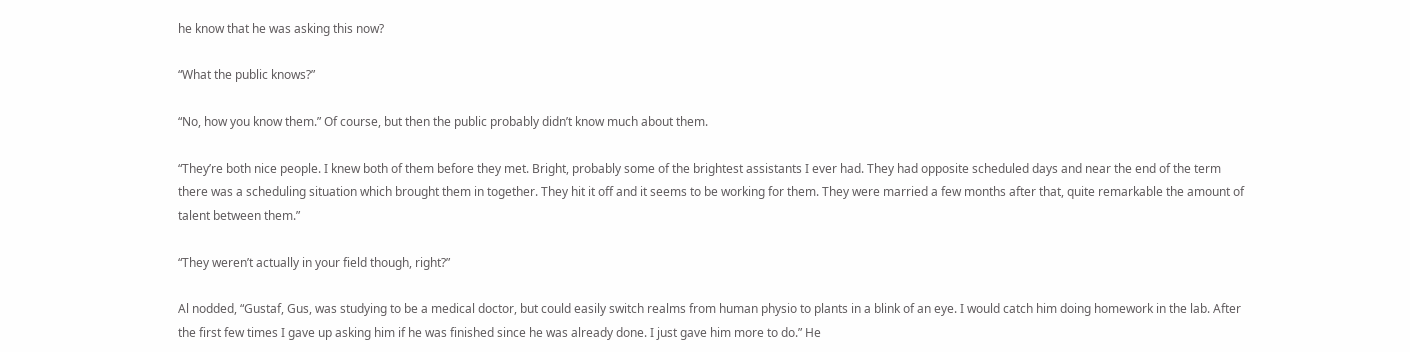he know that he was asking this now?

“What the public knows?”

“No, how you know them.” Of course, but then the public probably didn’t know much about them.

“They’re both nice people. I knew both of them before they met. Bright, probably some of the brightest assistants I ever had. They had opposite scheduled days and near the end of the term there was a scheduling situation which brought them in together. They hit it off and it seems to be working for them. They were married a few months after that, quite remarkable the amount of talent between them.”

“They weren’t actually in your field though, right?”

Al nodded, “Gustaf, Gus, was studying to be a medical doctor, but could easily switch realms from human physio to plants in a blink of an eye. I would catch him doing homework in the lab. After the first few times I gave up asking him if he was finished since he was already done. I just gave him more to do.” He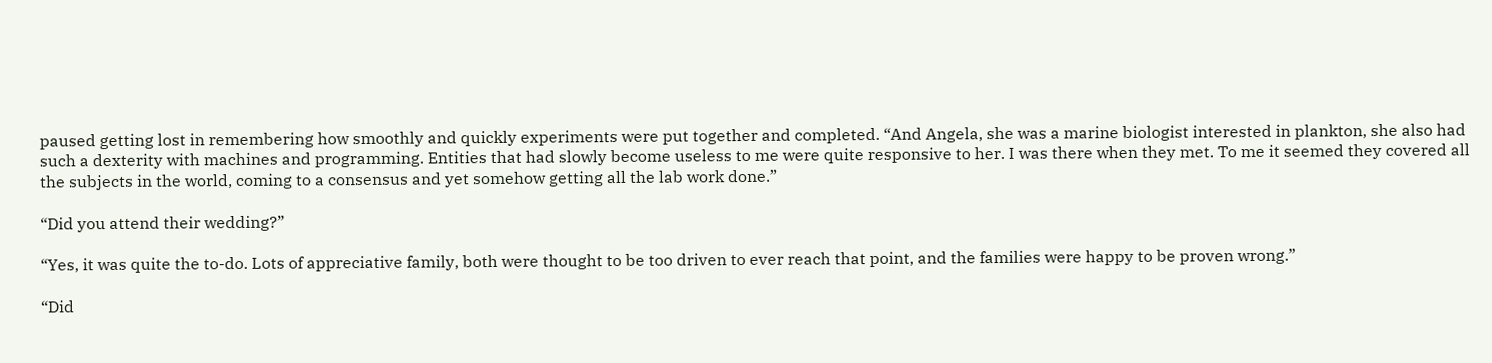paused getting lost in remembering how smoothly and quickly experiments were put together and completed. “And Angela, she was a marine biologist interested in plankton, she also had such a dexterity with machines and programming. Entities that had slowly become useless to me were quite responsive to her. I was there when they met. To me it seemed they covered all the subjects in the world, coming to a consensus and yet somehow getting all the lab work done.”

“Did you attend their wedding?”

“Yes, it was quite the to-do. Lots of appreciative family, both were thought to be too driven to ever reach that point, and the families were happy to be proven wrong.”

“Did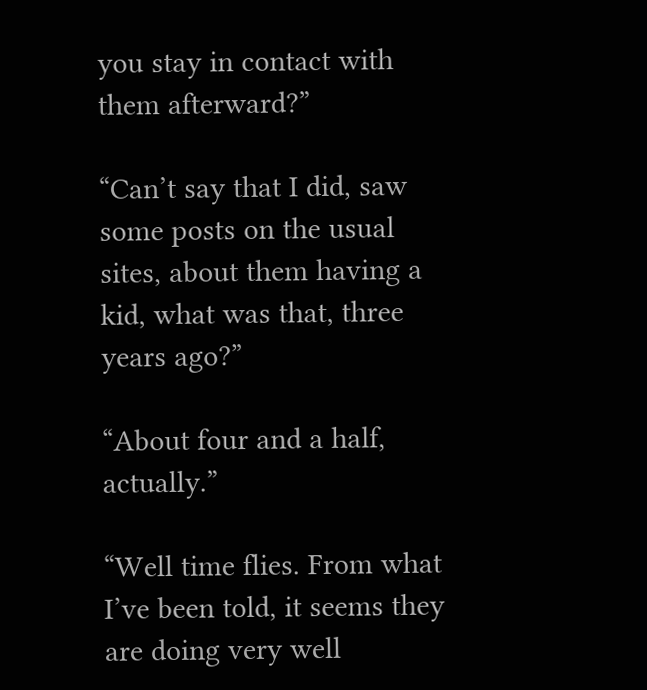you stay in contact with them afterward?”

“Can’t say that I did, saw some posts on the usual sites, about them having a kid, what was that, three years ago?”

“About four and a half, actually.”

“Well time flies. From what I’ve been told, it seems they are doing very well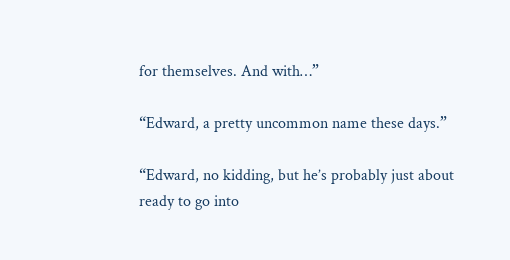for themselves. And with…”

“Edward, a pretty uncommon name these days.”

“Edward, no kidding, but he’s probably just about ready to go into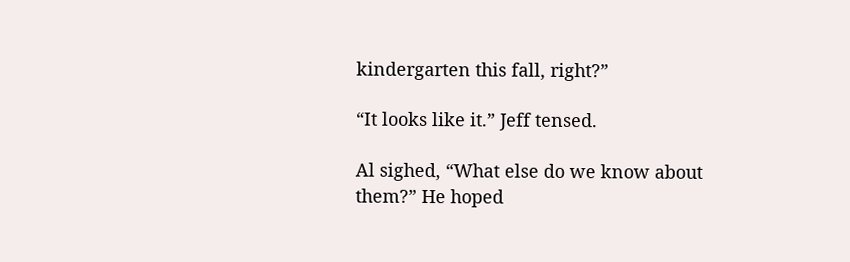kindergarten this fall, right?”

“It looks like it.” Jeff tensed.

Al sighed, “What else do we know about them?” He hoped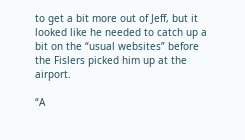to get a bit more out of Jeff, but it looked like he needed to catch up a bit on the “usual websites” before the Fislers picked him up at the airport.

“A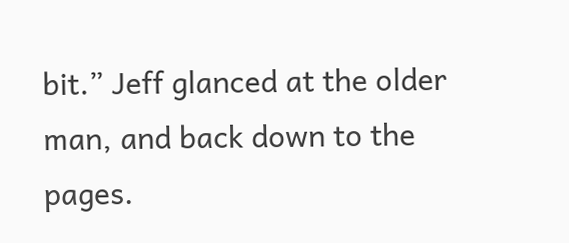bit.” Jeff glanced at the older man, and back down to the pages.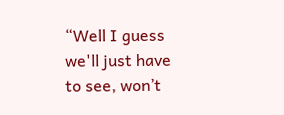“Well I guess we'll just have to see, won’t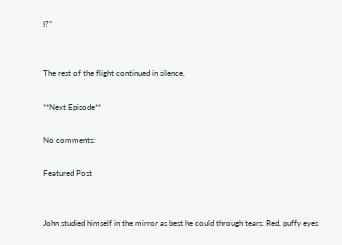I?”


The rest of the flight continued in silence.

**Next Episode**

No comments:

Featured Post


John studied himself in the mirror as best he could through tears. Red, puffy eyes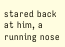stared back at him, a running nose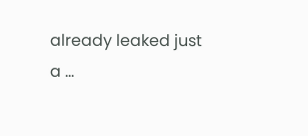already leaked just a ...